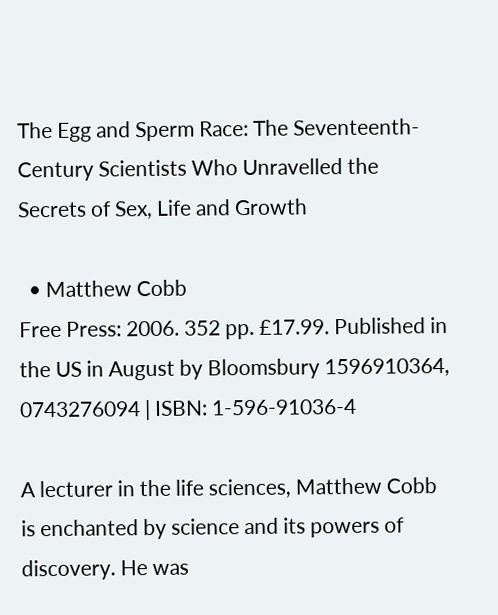The Egg and Sperm Race: The Seventeenth-Century Scientists Who Unravelled the Secrets of Sex, Life and Growth

  • Matthew Cobb
Free Press: 2006. 352 pp. £17.99. Published in the US in August by Bloomsbury 1596910364, 0743276094 | ISBN: 1-596-91036-4

A lecturer in the life sciences, Matthew Cobb is enchanted by science and its powers of discovery. He was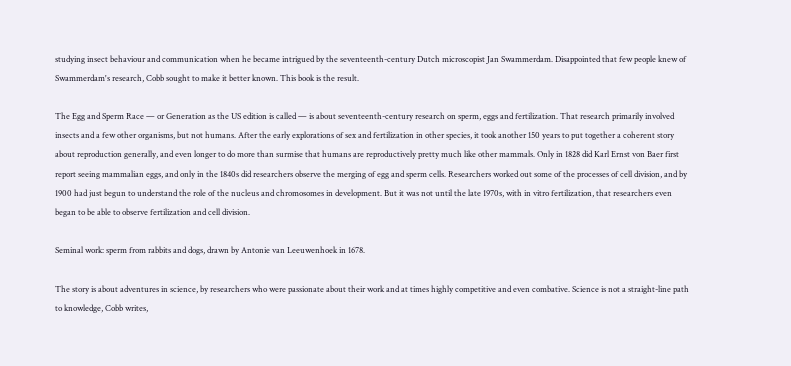studying insect behaviour and communication when he became intrigued by the seventeenth-century Dutch microscopist Jan Swammerdam. Disappointed that few people knew of Swammerdam's research, Cobb sought to make it better known. This book is the result.

The Egg and Sperm Race — or Generation as the US edition is called — is about seventeenth-century research on sperm, eggs and fertilization. That research primarily involved insects and a few other organisms, but not humans. After the early explorations of sex and fertilization in other species, it took another 150 years to put together a coherent story about reproduction generally, and even longer to do more than surmise that humans are reproductively pretty much like other mammals. Only in 1828 did Karl Ernst von Baer first report seeing mammalian eggs, and only in the 1840s did researchers observe the merging of egg and sperm cells. Researchers worked out some of the processes of cell division, and by 1900 had just begun to understand the role of the nucleus and chromosomes in development. But it was not until the late 1970s, with in vitro fertilization, that researchers even began to be able to observe fertilization and cell division.

Seminal work: sperm from rabbits and dogs, drawn by Antonie van Leeuwenhoek in 1678.

The story is about adventures in science, by researchers who were passionate about their work and at times highly competitive and even combative. Science is not a straight-line path to knowledge, Cobb writes,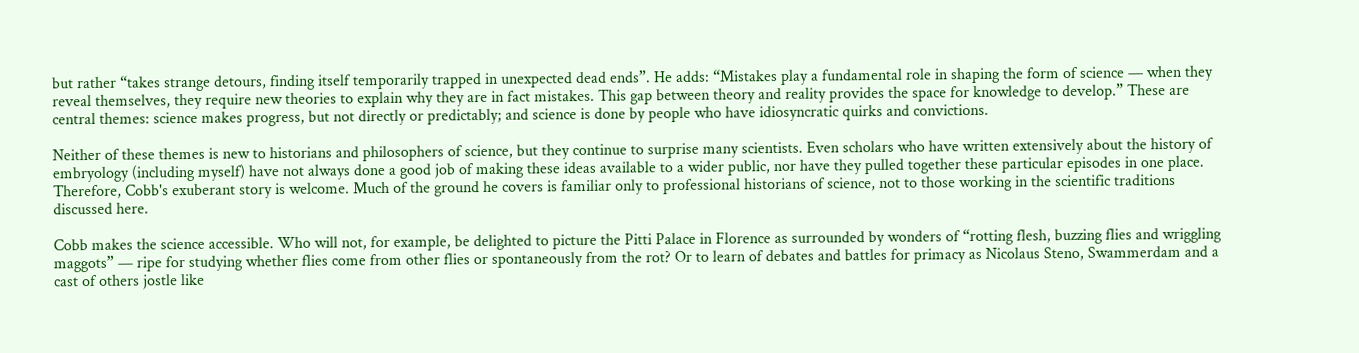but rather “takes strange detours, finding itself temporarily trapped in unexpected dead ends”. He adds: “Mistakes play a fundamental role in shaping the form of science — when they reveal themselves, they require new theories to explain why they are in fact mistakes. This gap between theory and reality provides the space for knowledge to develop.” These are central themes: science makes progress, but not directly or predictably; and science is done by people who have idiosyncratic quirks and convictions.

Neither of these themes is new to historians and philosophers of science, but they continue to surprise many scientists. Even scholars who have written extensively about the history of embryology (including myself) have not always done a good job of making these ideas available to a wider public, nor have they pulled together these particular episodes in one place. Therefore, Cobb's exuberant story is welcome. Much of the ground he covers is familiar only to professional historians of science, not to those working in the scientific traditions discussed here.

Cobb makes the science accessible. Who will not, for example, be delighted to picture the Pitti Palace in Florence as surrounded by wonders of “rotting flesh, buzzing flies and wriggling maggots” — ripe for studying whether flies come from other flies or spontaneously from the rot? Or to learn of debates and battles for primacy as Nicolaus Steno, Swammerdam and a cast of others jostle like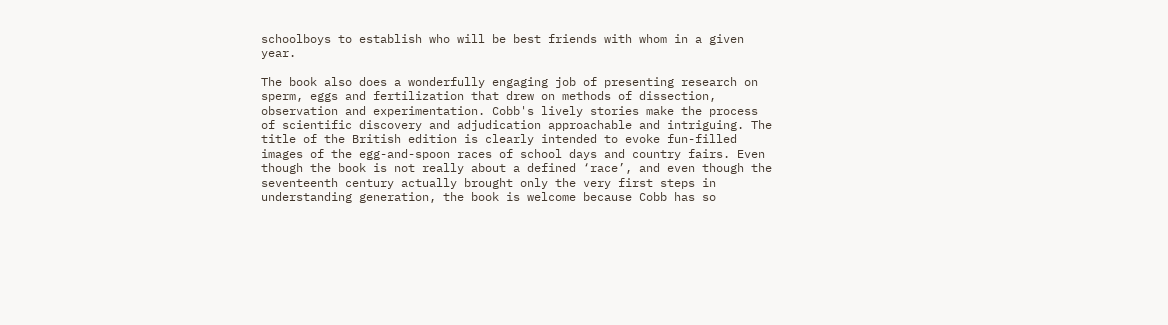schoolboys to establish who will be best friends with whom in a given year.

The book also does a wonderfully engaging job of presenting research on sperm, eggs and fertilization that drew on methods of dissection, observation and experimentation. Cobb's lively stories make the process of scientific discovery and adjudication approachable and intriguing. The title of the British edition is clearly intended to evoke fun-filled images of the egg-and-spoon races of school days and country fairs. Even though the book is not really about a defined ‘race’, and even though the seventeenth century actually brought only the very first steps in understanding generation, the book is welcome because Cobb has so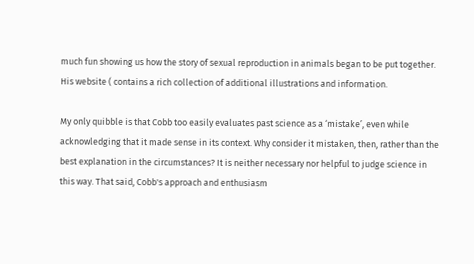much fun showing us how the story of sexual reproduction in animals began to be put together. His website ( contains a rich collection of additional illustrations and information.

My only quibble is that Cobb too easily evaluates past science as a ‘mistake’, even while acknowledging that it made sense in its context. Why consider it mistaken, then, rather than the best explanation in the circumstances? It is neither necessary nor helpful to judge science in this way. That said, Cobb's approach and enthusiasm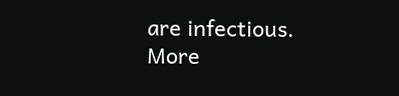are infectious. More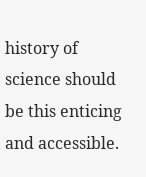history of science should be this enticing and accessible.